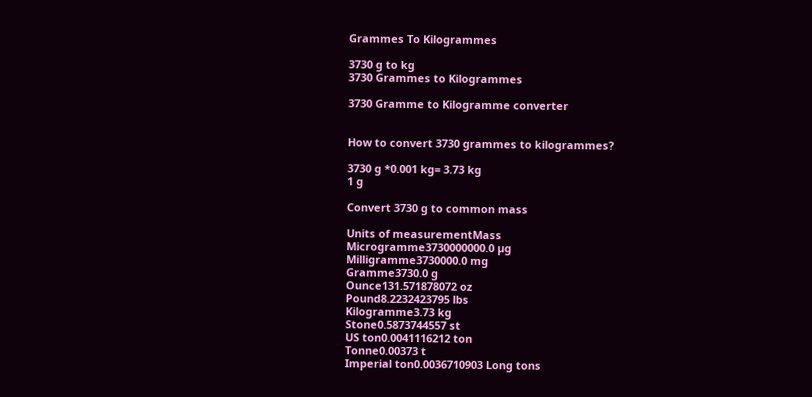Grammes To Kilogrammes

3730 g to kg
3730 Grammes to Kilogrammes

3730 Gramme to Kilogramme converter


How to convert 3730 grammes to kilogrammes?

3730 g *0.001 kg= 3.73 kg
1 g

Convert 3730 g to common mass

Units of measurementMass
Microgramme3730000000.0 µg
Milligramme3730000.0 mg
Gramme3730.0 g
Ounce131.571878072 oz
Pound8.2232423795 lbs
Kilogramme3.73 kg
Stone0.5873744557 st
US ton0.0041116212 ton
Tonne0.00373 t
Imperial ton0.0036710903 Long tons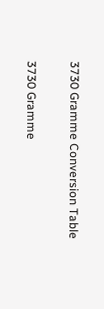3730 Gramme Conversion Table

3730 Gramme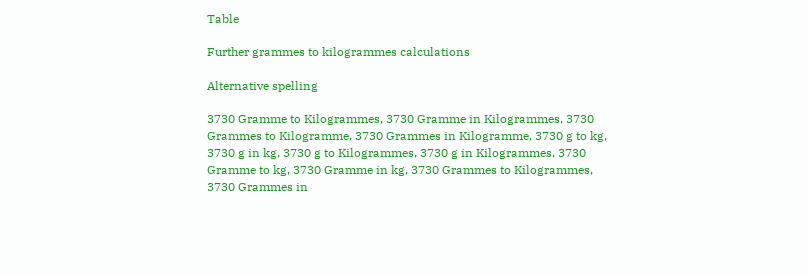Table

Further grammes to kilogrammes calculations

Alternative spelling

3730 Gramme to Kilogrammes, 3730 Gramme in Kilogrammes, 3730 Grammes to Kilogramme, 3730 Grammes in Kilogramme, 3730 g to kg, 3730 g in kg, 3730 g to Kilogrammes, 3730 g in Kilogrammes, 3730 Gramme to kg, 3730 Gramme in kg, 3730 Grammes to Kilogrammes, 3730 Grammes in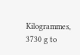Kilogrammes, 3730 g to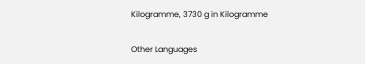Kilogramme, 3730 g in Kilogramme

Other Languages